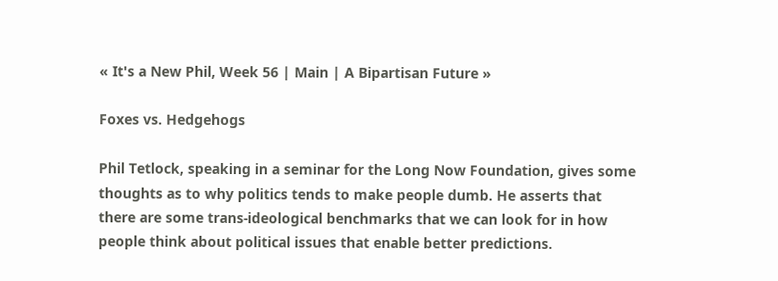« It's a New Phil, Week 56 | Main | A Bipartisan Future »

Foxes vs. Hedgehogs

Phil Tetlock, speaking in a seminar for the Long Now Foundation, gives some thoughts as to why politics tends to make people dumb. He asserts that there are some trans-ideological benchmarks that we can look for in how people think about political issues that enable better predictions.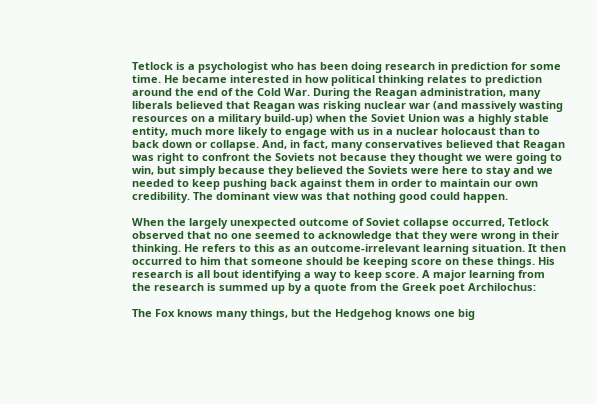Tetlock is a psychologist who has been doing research in prediction for some time. He became interested in how political thinking relates to prediction around the end of the Cold War. During the Reagan administration, many liberals believed that Reagan was risking nuclear war (and massively wasting resources on a military build-up) when the Soviet Union was a highly stable entity, much more likely to engage with us in a nuclear holocaust than to back down or collapse. And, in fact, many conservatives believed that Reagan was right to confront the Soviets not because they thought we were going to win, but simply because they believed the Soviets were here to stay and we needed to keep pushing back against them in order to maintain our own credibility. The dominant view was that nothing good could happen.

When the largely unexpected outcome of Soviet collapse occurred, Tetlock observed that no one seemed to acknowledge that they were wrong in their thinking. He refers to this as an outcome-irrelevant learning situation. It then occurred to him that someone should be keeping score on these things. His research is all bout identifying a way to keep score. A major learning from the research is summed up by a quote from the Greek poet Archilochus:

The Fox knows many things, but the Hedgehog knows one big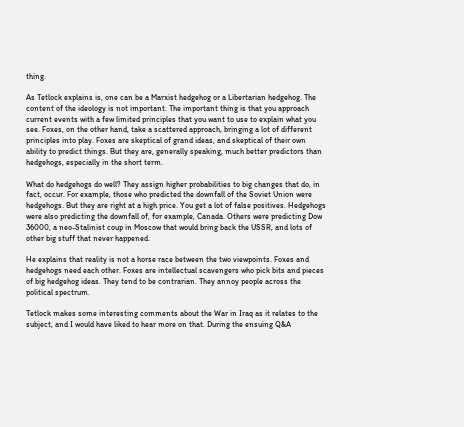thing.

As Tetlock explains is, one can be a Marxist hedgehog or a Libertarian hedgehog. The content of the ideology is not important. The important thing is that you approach current events with a few limited principles that you want to use to explain what you see. Foxes, on the other hand, take a scattered approach, bringing a lot of different principles into play. Foxes are skeptical of grand ideas, and skeptical of their own ability to predict things. But they are, generally speaking, much better predictors than hedgehogs, especially in the short term.

What do hedgehogs do well? They assign higher probabilities to big changes that do, in fact, occur. For example, those who predicted the downfall of the Soviet Union were hedgehogs. But they are right at a high price. You get a lot of false positives. Hedgehogs were also predicting the downfall of, for example, Canada. Others were predicting Dow 36000, a neo-Stalinist coup in Moscow that would bring back the USSR, and lots of other big stuff that never happened.

He explains that reality is not a horse race between the two viewpoints. Foxes and hedgehogs need each other. Foxes are intellectual scavengers who pick bits and pieces of big hedgehog ideas. They tend to be contrarian. They annoy people across the political spectrum.

Tetlock makes some interesting comments about the War in Iraq as it relates to the subject, and I would have liked to hear more on that. During the ensuing Q&A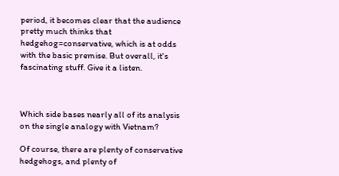period, it becomes clear that the audience pretty much thinks that hedgehog=conservative, which is at odds with the basic premise. But overall, it's fascinating stuff. Give it a listen.



Which side bases nearly all of its analysis on the single analogy with Vietnam?

Of course, there are plenty of conservative hedgehogs, and plenty of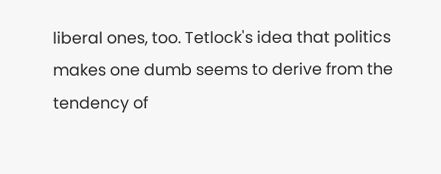liberal ones, too. Tetlock's idea that politics makes one dumb seems to derive from the tendency of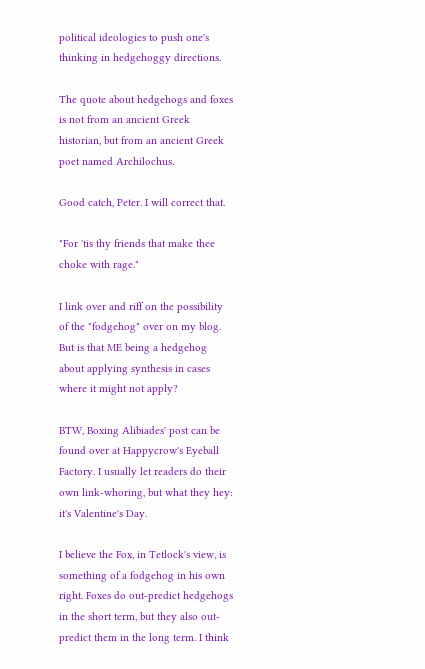political ideologies to push one's thinking in hedgehoggy directions.

The quote about hedgehogs and foxes is not from an ancient Greek historian, but from an ancient Greek poet named Archilochus.

Good catch, Peter. I will correct that.

"For 'tis thy friends that make thee choke with rage."

I link over and riff on the possibility of the "fodgehog" over on my blog. But is that ME being a hedgehog about applying synthesis in cases where it might not apply?

BTW, Boxing Alibiades' post can be found over at Happycrow's Eyeball Factory. I usually let readers do their own link-whoring, but what they hey: it's Valentine's Day.

I believe the Fox, in Tetlock's view, is something of a fodgehog in his own right. Foxes do out-predict hedgehogs in the short term, but they also out-predict them in the long term. I think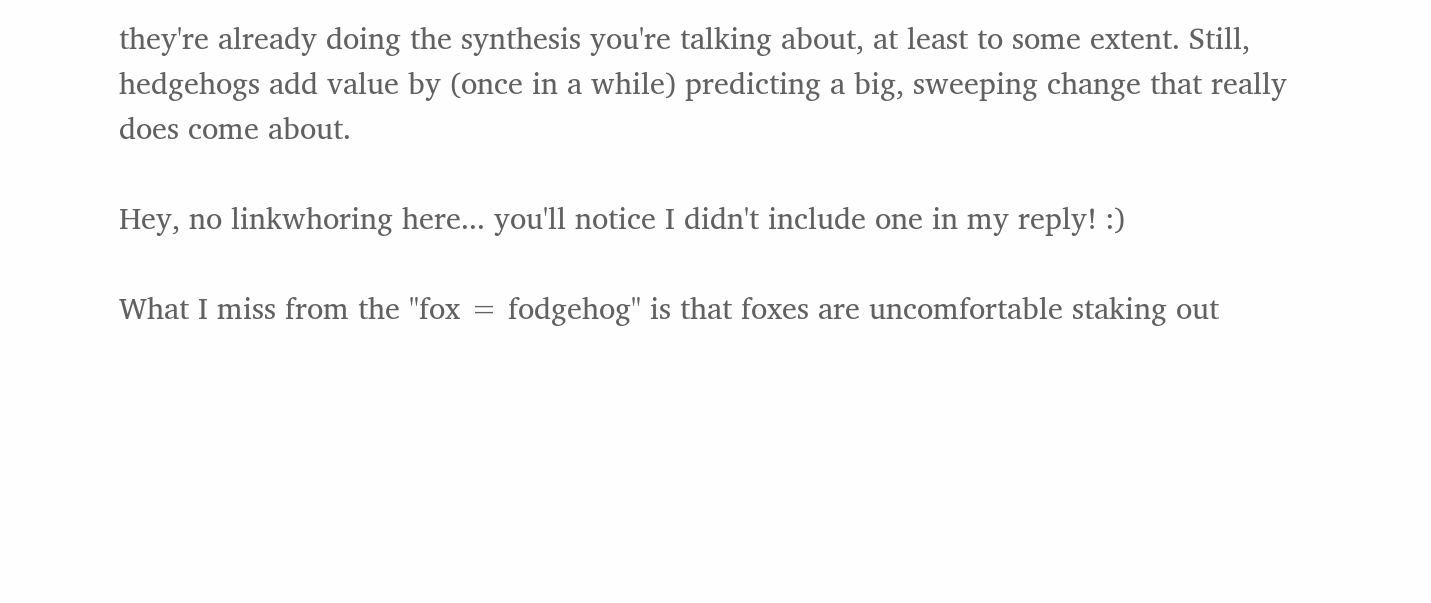they're already doing the synthesis you're talking about, at least to some extent. Still, hedgehogs add value by (once in a while) predicting a big, sweeping change that really does come about.

Hey, no linkwhoring here... you'll notice I didn't include one in my reply! :)

What I miss from the "fox = fodgehog" is that foxes are uncomfortable staking out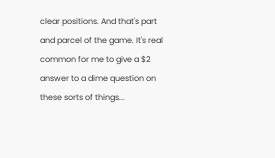clear positions. And that's part and parcel of the game. It's real common for me to give a $2 answer to a dime question on these sorts of things...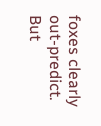foxes clearly out-predict. But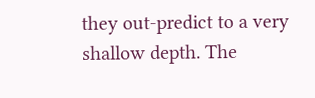they out-predict to a very shallow depth. The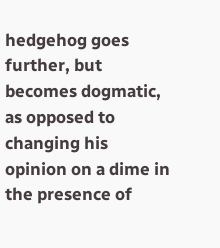hedgehog goes further, but becomes dogmatic, as opposed to changing his opinion on a dime in the presence of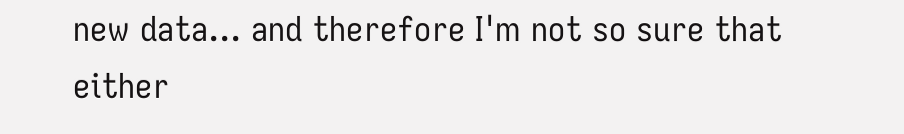new data... and therefore I'm not so sure that either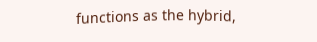functions as the hybrid,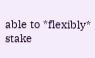able to *flexibly* stake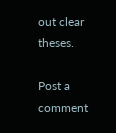out clear theses.

Post a comment